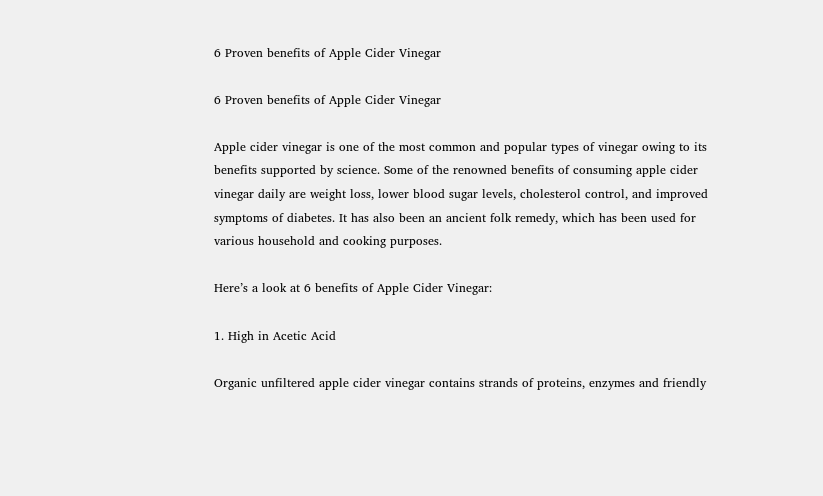6 Proven benefits of Apple Cider Vinegar

6 Proven benefits of Apple Cider Vinegar

Apple cider vinegar is one of the most common and popular types of vinegar owing to its benefits supported by science. Some of the renowned benefits of consuming apple cider vinegar daily are weight loss, lower blood sugar levels, cholesterol control, and improved symptoms of diabetes. It has also been an ancient folk remedy, which has been used for various household and cooking purposes.

Here’s a look at 6 benefits of Apple Cider Vinegar:

1. High in Acetic Acid

Organic unfiltered apple cider vinegar contains strands of proteins, enzymes and friendly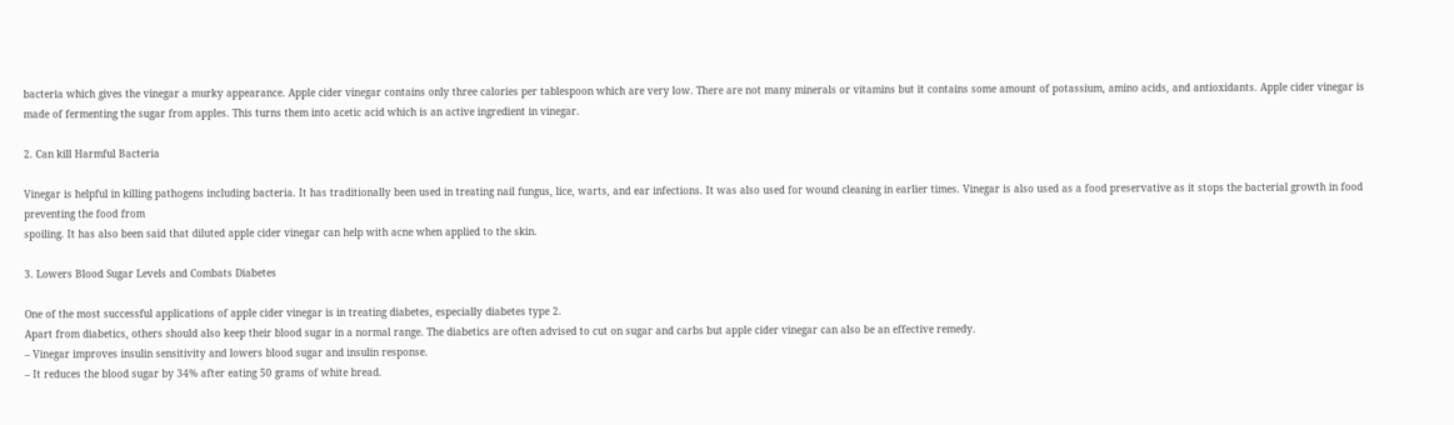bacteria which gives the vinegar a murky appearance. Apple cider vinegar contains only three calories per tablespoon which are very low. There are not many minerals or vitamins but it contains some amount of potassium, amino acids, and antioxidants. Apple cider vinegar is made of fermenting the sugar from apples. This turns them into acetic acid which is an active ingredient in vinegar.

2. Can kill Harmful Bacteria

Vinegar is helpful in killing pathogens including bacteria. It has traditionally been used in treating nail fungus, lice, warts, and ear infections. It was also used for wound cleaning in earlier times. Vinegar is also used as a food preservative as it stops the bacterial growth in food preventing the food from
spoiling. It has also been said that diluted apple cider vinegar can help with acne when applied to the skin.

3. Lowers Blood Sugar Levels and Combats Diabetes

One of the most successful applications of apple cider vinegar is in treating diabetes, especially diabetes type 2.
Apart from diabetics, others should also keep their blood sugar in a normal range. The diabetics are often advised to cut on sugar and carbs but apple cider vinegar can also be an effective remedy.
– Vinegar improves insulin sensitivity and lowers blood sugar and insulin response.
– It reduces the blood sugar by 34% after eating 50 grams of white bread.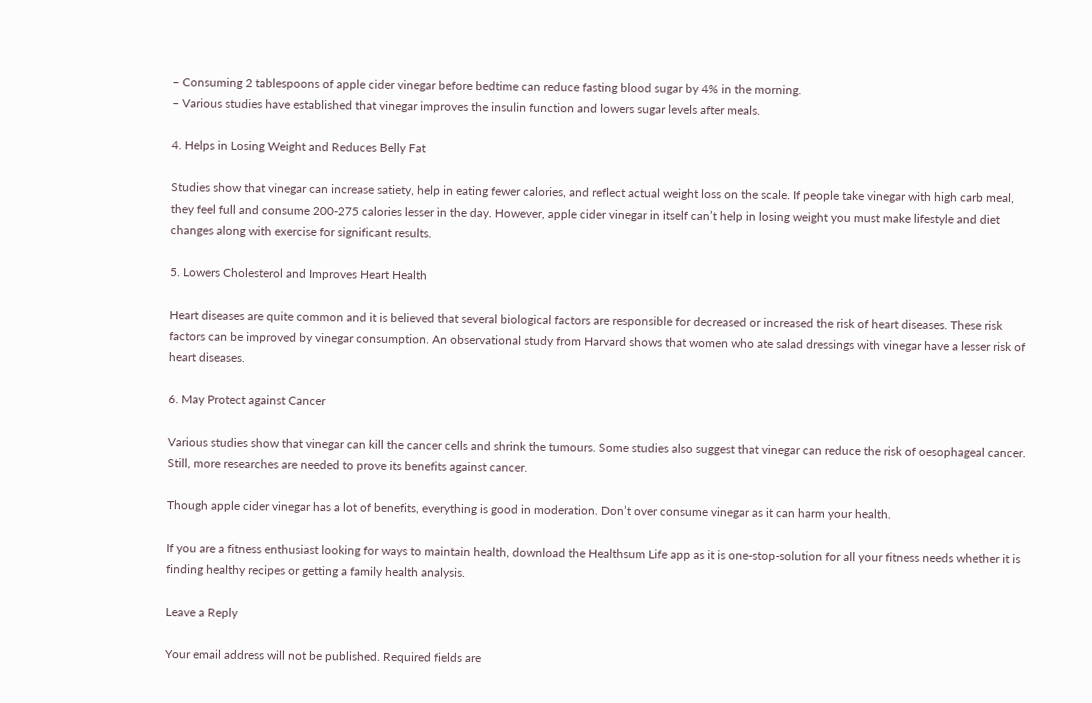– Consuming 2 tablespoons of apple cider vinegar before bedtime can reduce fasting blood sugar by 4% in the morning.
– Various studies have established that vinegar improves the insulin function and lowers sugar levels after meals.

4. Helps in Losing Weight and Reduces Belly Fat

Studies show that vinegar can increase satiety, help in eating fewer calories, and reflect actual weight loss on the scale. If people take vinegar with high carb meal, they feel full and consume 200-275 calories lesser in the day. However, apple cider vinegar in itself can’t help in losing weight you must make lifestyle and diet changes along with exercise for significant results.

5. Lowers Cholesterol and Improves Heart Health

Heart diseases are quite common and it is believed that several biological factors are responsible for decreased or increased the risk of heart diseases. These risk factors can be improved by vinegar consumption. An observational study from Harvard shows that women who ate salad dressings with vinegar have a lesser risk of heart diseases.

6. May Protect against Cancer

Various studies show that vinegar can kill the cancer cells and shrink the tumours. Some studies also suggest that vinegar can reduce the risk of oesophageal cancer. Still, more researches are needed to prove its benefits against cancer.

Though apple cider vinegar has a lot of benefits, everything is good in moderation. Don’t over consume vinegar as it can harm your health.

If you are a fitness enthusiast looking for ways to maintain health, download the Healthsum Life app as it is one-stop-solution for all your fitness needs whether it is finding healthy recipes or getting a family health analysis.

Leave a Reply

Your email address will not be published. Required fields are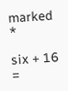marked *

six + 16 =